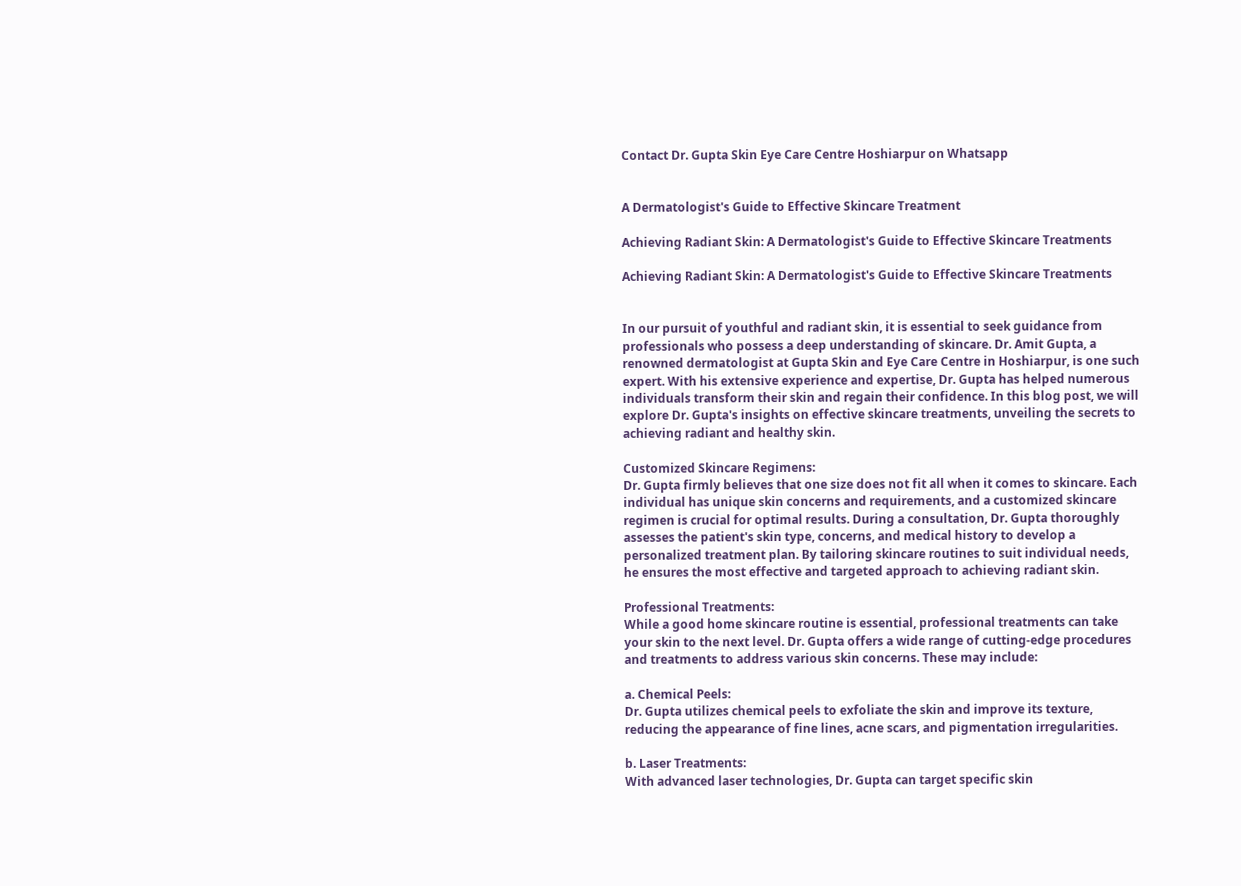Contact Dr. Gupta Skin Eye Care Centre Hoshiarpur on Whatsapp


A Dermatologist's Guide to Effective Skincare Treatment

Achieving Radiant Skin: A Dermatologist's Guide to Effective Skincare Treatments

Achieving Radiant Skin: A Dermatologist's Guide to Effective Skincare Treatments


In our pursuit of youthful and radiant skin, it is essential to seek guidance from professionals who possess a deep understanding of skincare. Dr. Amit Gupta, a renowned dermatologist at Gupta Skin and Eye Care Centre in Hoshiarpur, is one such expert. With his extensive experience and expertise, Dr. Gupta has helped numerous individuals transform their skin and regain their confidence. In this blog post, we will explore Dr. Gupta's insights on effective skincare treatments, unveiling the secrets to achieving radiant and healthy skin.

Customized Skincare Regimens:
Dr. Gupta firmly believes that one size does not fit all when it comes to skincare. Each individual has unique skin concerns and requirements, and a customized skincare regimen is crucial for optimal results. During a consultation, Dr. Gupta thoroughly assesses the patient's skin type, concerns, and medical history to develop a personalized treatment plan. By tailoring skincare routines to suit individual needs, he ensures the most effective and targeted approach to achieving radiant skin.

Professional Treatments:
While a good home skincare routine is essential, professional treatments can take your skin to the next level. Dr. Gupta offers a wide range of cutting-edge procedures and treatments to address various skin concerns. These may include:

a. Chemical Peels:
Dr. Gupta utilizes chemical peels to exfoliate the skin and improve its texture, reducing the appearance of fine lines, acne scars, and pigmentation irregularities.

b. Laser Treatments:
With advanced laser technologies, Dr. Gupta can target specific skin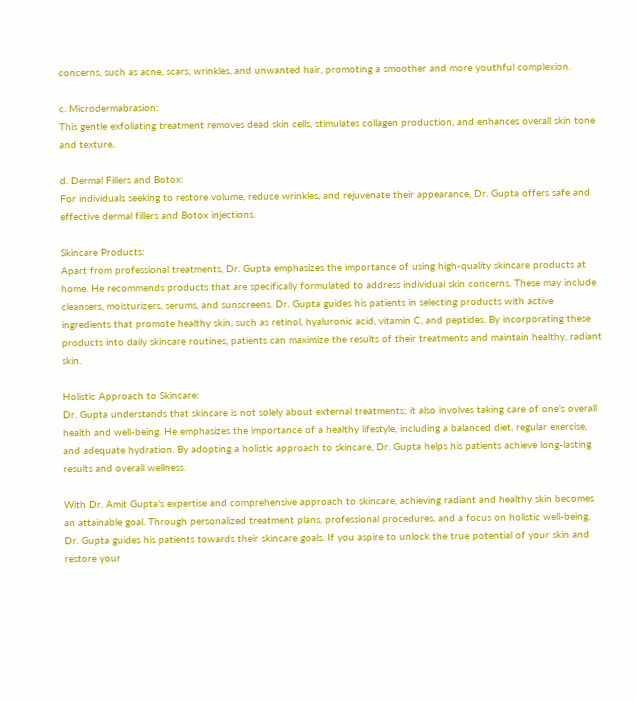concerns, such as acne, scars, wrinkles, and unwanted hair, promoting a smoother and more youthful complexion.

c. Microdermabrasion:
This gentle exfoliating treatment removes dead skin cells, stimulates collagen production, and enhances overall skin tone and texture.

d. Dermal Fillers and Botox:
For individuals seeking to restore volume, reduce wrinkles, and rejuvenate their appearance, Dr. Gupta offers safe and effective dermal fillers and Botox injections.

Skincare Products:
Apart from professional treatments, Dr. Gupta emphasizes the importance of using high-quality skincare products at home. He recommends products that are specifically formulated to address individual skin concerns. These may include cleansers, moisturizers, serums, and sunscreens. Dr. Gupta guides his patients in selecting products with active ingredients that promote healthy skin, such as retinol, hyaluronic acid, vitamin C, and peptides. By incorporating these products into daily skincare routines, patients can maximize the results of their treatments and maintain healthy, radiant skin.

Holistic Approach to Skincare:
Dr. Gupta understands that skincare is not solely about external treatments; it also involves taking care of one's overall health and well-being. He emphasizes the importance of a healthy lifestyle, including a balanced diet, regular exercise, and adequate hydration. By adopting a holistic approach to skincare, Dr. Gupta helps his patients achieve long-lasting results and overall wellness.

With Dr. Amit Gupta's expertise and comprehensive approach to skincare, achieving radiant and healthy skin becomes an attainable goal. Through personalized treatment plans, professional procedures, and a focus on holistic well-being, Dr. Gupta guides his patients towards their skincare goals. If you aspire to unlock the true potential of your skin and restore your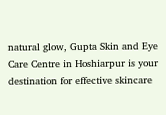natural glow, Gupta Skin and Eye Care Centre in Hoshiarpur is your destination for effective skincare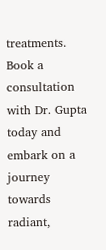treatments. Book a consultation with Dr. Gupta today and embark on a journey towards radiant,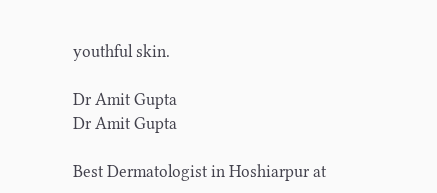youthful skin.

Dr Amit Gupta
Dr Amit Gupta

Best Dermatologist in Hoshiarpur at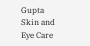Gupta Skin and Eye Care